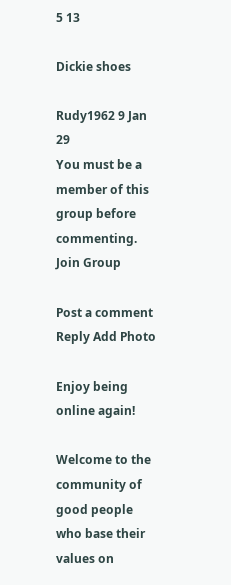5 13

Dickie shoes

Rudy1962 9 Jan 29
You must be a member of this group before commenting. Join Group

Post a comment Reply Add Photo

Enjoy being online again!

Welcome to the community of good people who base their values on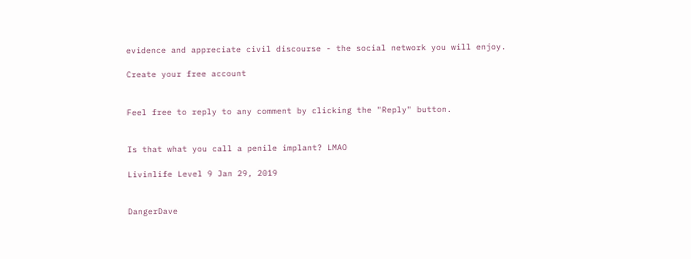evidence and appreciate civil discourse - the social network you will enjoy.

Create your free account


Feel free to reply to any comment by clicking the "Reply" button.


Is that what you call a penile implant? LMAO

Livinlife Level 9 Jan 29, 2019


DangerDave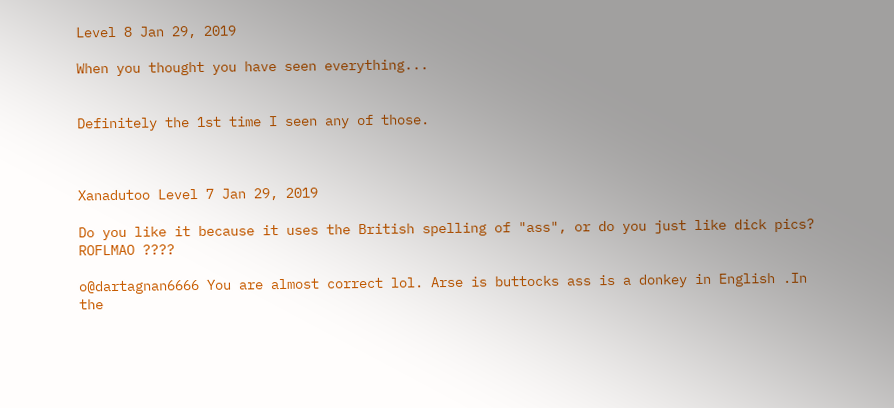Level 8 Jan 29, 2019

When you thought you have seen everything...


Definitely the 1st time I seen any of those.



Xanadutoo Level 7 Jan 29, 2019

Do you like it because it uses the British spelling of "ass", or do you just like dick pics? ROFLMAO ????

o@dartagnan6666 You are almost correct lol. Arse is buttocks ass is a donkey in English .In the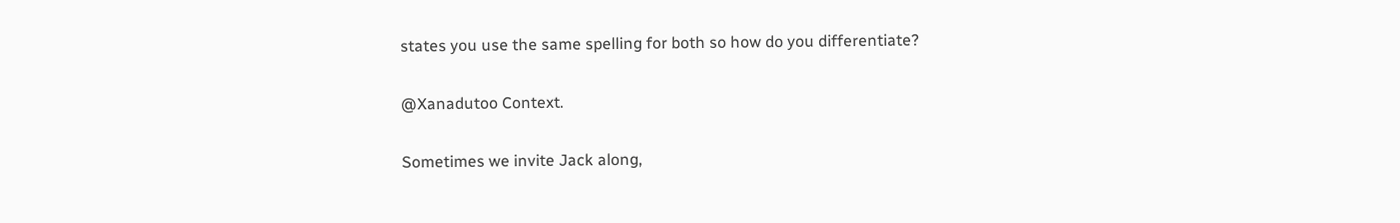states you use the same spelling for both so how do you differentiate?

@Xanadutoo Context.

Sometimes we invite Jack along,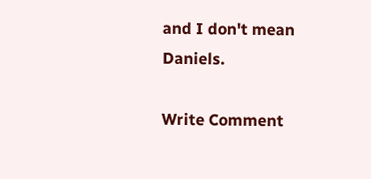and I don't mean Daniels.

Write Comment